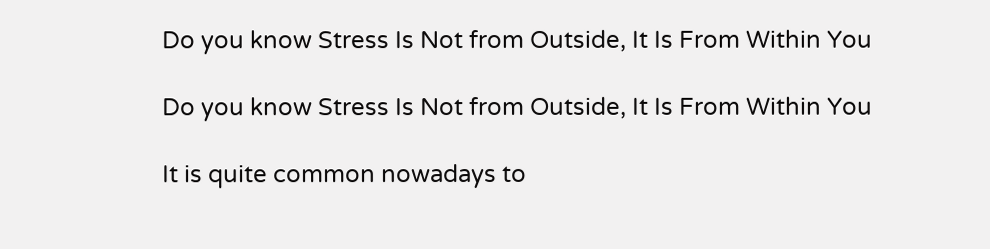Do you know Stress Is Not from Outside, It Is From Within You

Do you know Stress Is Not from Outside, It Is From Within You

It is quite common nowadays to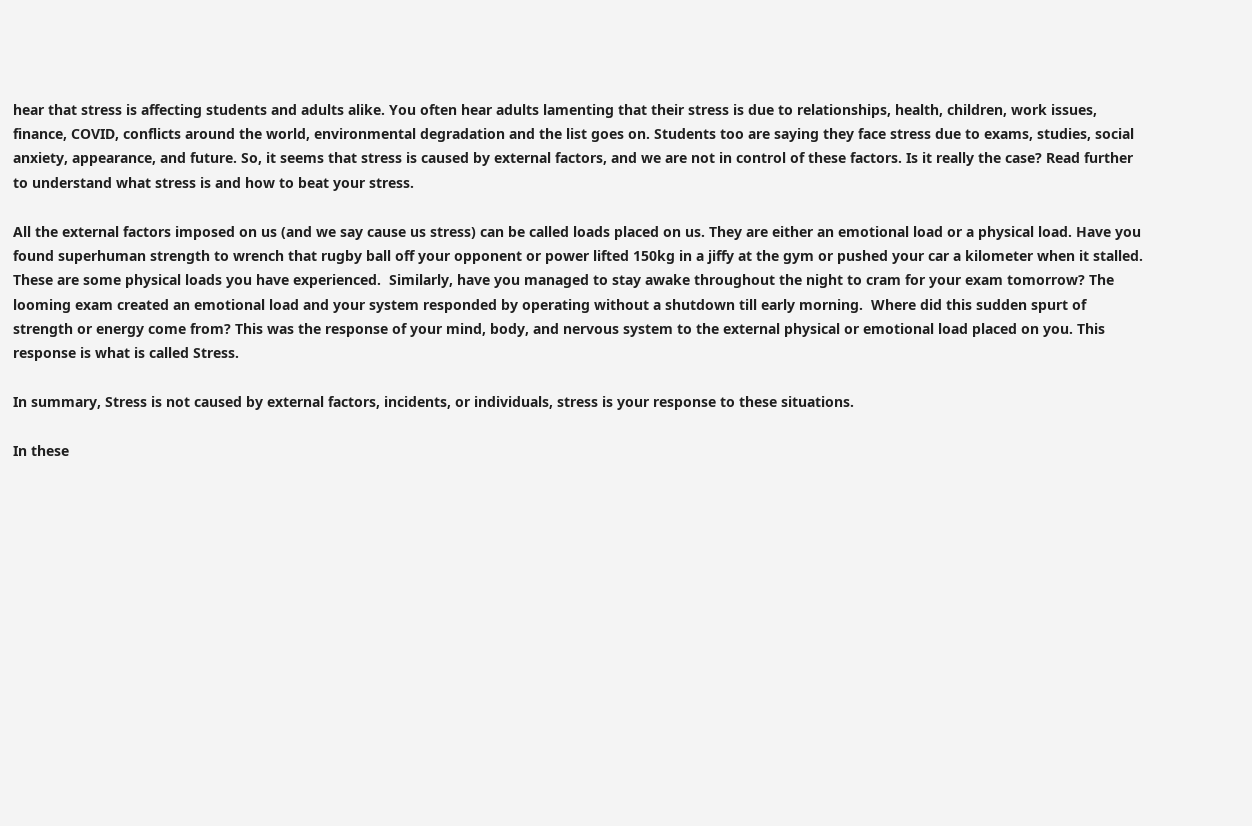hear that stress is affecting students and adults alike. You often hear adults lamenting that their stress is due to relationships, health, children, work issues, finance, COVID, conflicts around the world, environmental degradation and the list goes on. Students too are saying they face stress due to exams, studies, social anxiety, appearance, and future. So, it seems that stress is caused by external factors, and we are not in control of these factors. Is it really the case? Read further to understand what stress is and how to beat your stress.

All the external factors imposed on us (and we say cause us stress) can be called loads placed on us. They are either an emotional load or a physical load. Have you found superhuman strength to wrench that rugby ball off your opponent or power lifted 150kg in a jiffy at the gym or pushed your car a kilometer when it stalled. These are some physical loads you have experienced.  Similarly, have you managed to stay awake throughout the night to cram for your exam tomorrow? The looming exam created an emotional load and your system responded by operating without a shutdown till early morning.  Where did this sudden spurt of strength or energy come from? This was the response of your mind, body, and nervous system to the external physical or emotional load placed on you. This response is what is called Stress.

In summary, Stress is not caused by external factors, incidents, or individuals, stress is your response to these situations.

In these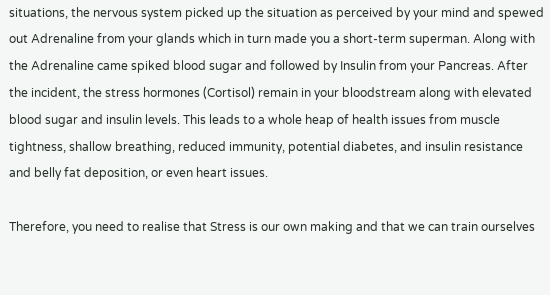situations, the nervous system picked up the situation as perceived by your mind and spewed out Adrenaline from your glands which in turn made you a short-term superman. Along with the Adrenaline came spiked blood sugar and followed by Insulin from your Pancreas. After the incident, the stress hormones (Cortisol) remain in your bloodstream along with elevated blood sugar and insulin levels. This leads to a whole heap of health issues from muscle tightness, shallow breathing, reduced immunity, potential diabetes, and insulin resistance and belly fat deposition, or even heart issues.

Therefore, you need to realise that Stress is our own making and that we can train ourselves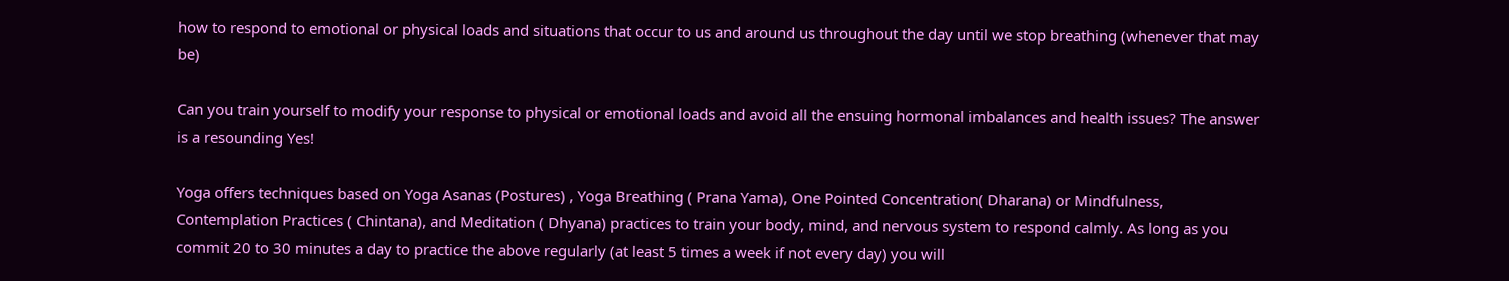how to respond to emotional or physical loads and situations that occur to us and around us throughout the day until we stop breathing (whenever that may be)

Can you train yourself to modify your response to physical or emotional loads and avoid all the ensuing hormonal imbalances and health issues? The answer is a resounding Yes!

Yoga offers techniques based on Yoga Asanas (Postures) , Yoga Breathing ( Prana Yama), One Pointed Concentration( Dharana) or Mindfulness, Contemplation Practices ( Chintana), and Meditation ( Dhyana) practices to train your body, mind, and nervous system to respond calmly. As long as you commit 20 to 30 minutes a day to practice the above regularly (at least 5 times a week if not every day) you will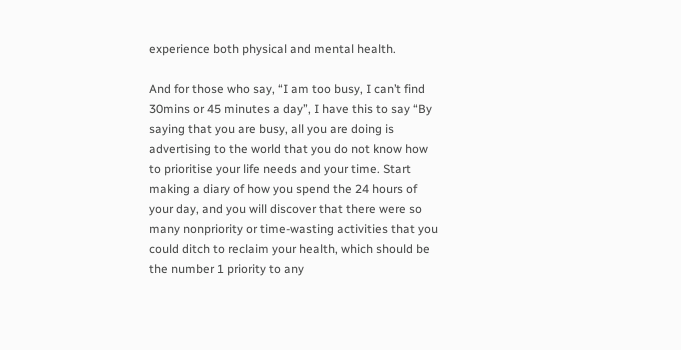experience both physical and mental health.

And for those who say, “I am too busy, I can’t find 30mins or 45 minutes a day”, I have this to say “By saying that you are busy, all you are doing is advertising to the world that you do not know how to prioritise your life needs and your time. Start making a diary of how you spend the 24 hours of your day, and you will discover that there were so many nonpriority or time-wasting activities that you could ditch to reclaim your health, which should be the number 1 priority to any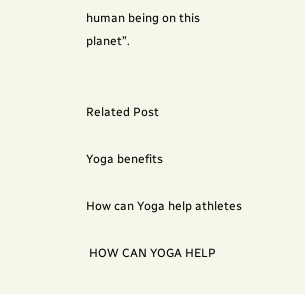human being on this planet”.


Related Post

Yoga benefits

How can Yoga help athletes

 HOW CAN YOGA HELP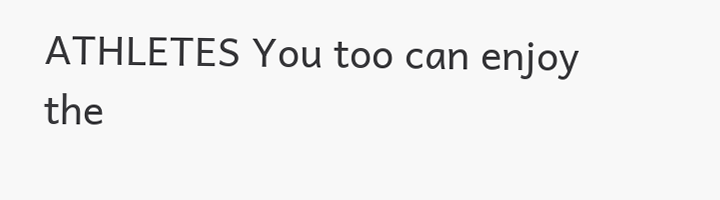ATHLETES You too can enjoy the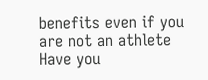benefits even if you are not an athlete Have you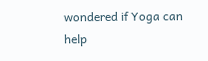wondered if Yoga can help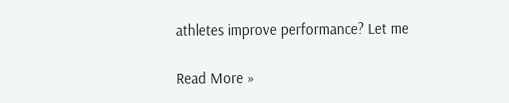athletes improve performance? Let me

Read More »